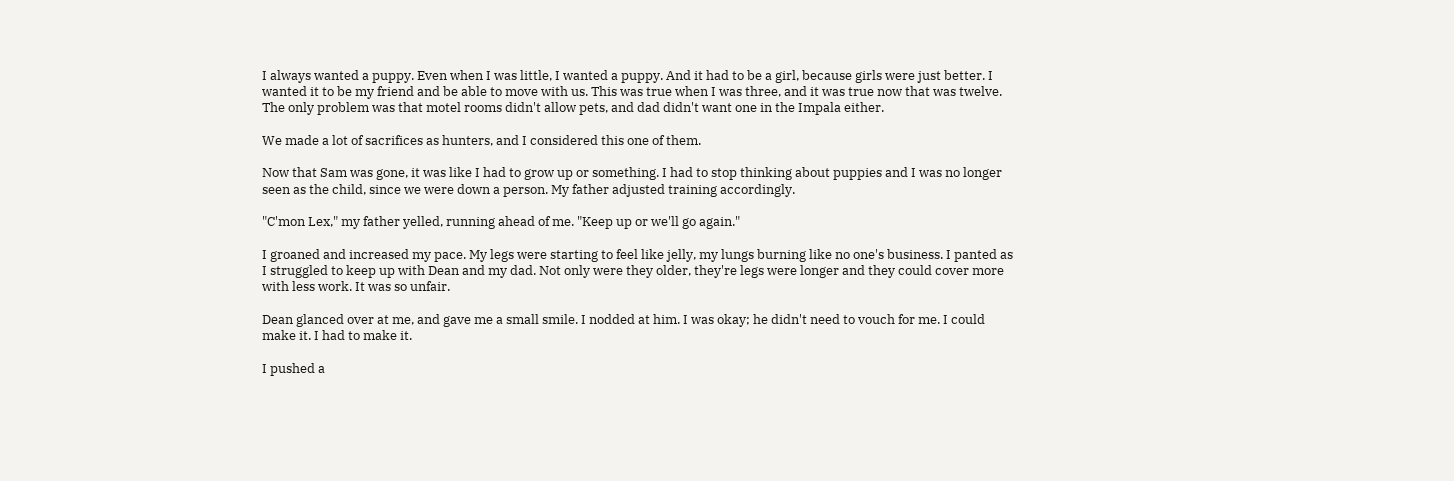I always wanted a puppy. Even when I was little, I wanted a puppy. And it had to be a girl, because girls were just better. I wanted it to be my friend and be able to move with us. This was true when I was three, and it was true now that was twelve. The only problem was that motel rooms didn't allow pets, and dad didn't want one in the Impala either.

We made a lot of sacrifices as hunters, and I considered this one of them.

Now that Sam was gone, it was like I had to grow up or something. I had to stop thinking about puppies and I was no longer seen as the child, since we were down a person. My father adjusted training accordingly.

"C'mon Lex," my father yelled, running ahead of me. "Keep up or we'll go again."

I groaned and increased my pace. My legs were starting to feel like jelly, my lungs burning like no one's business. I panted as I struggled to keep up with Dean and my dad. Not only were they older, they're legs were longer and they could cover more with less work. It was so unfair.

Dean glanced over at me, and gave me a small smile. I nodded at him. I was okay; he didn't need to vouch for me. I could make it. I had to make it.

I pushed a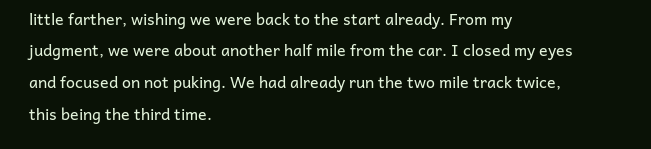little farther, wishing we were back to the start already. From my judgment, we were about another half mile from the car. I closed my eyes and focused on not puking. We had already run the two mile track twice, this being the third time.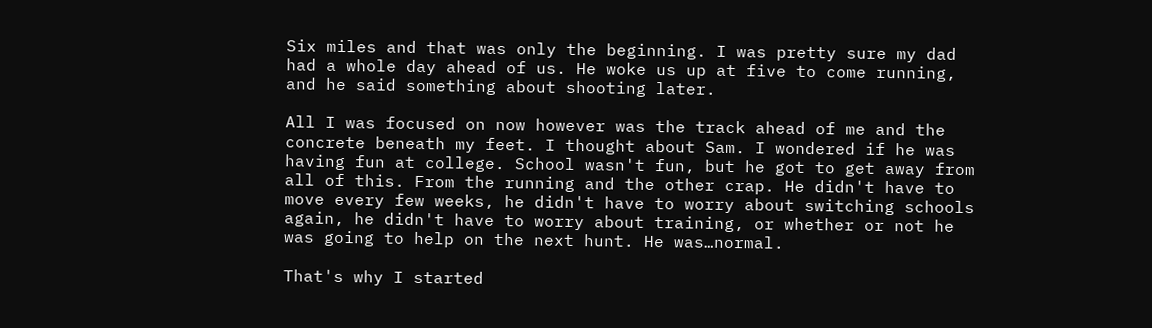Six miles and that was only the beginning. I was pretty sure my dad had a whole day ahead of us. He woke us up at five to come running, and he said something about shooting later.

All I was focused on now however was the track ahead of me and the concrete beneath my feet. I thought about Sam. I wondered if he was having fun at college. School wasn't fun, but he got to get away from all of this. From the running and the other crap. He didn't have to move every few weeks, he didn't have to worry about switching schools again, he didn't have to worry about training, or whether or not he was going to help on the next hunt. He was…normal.

That's why I started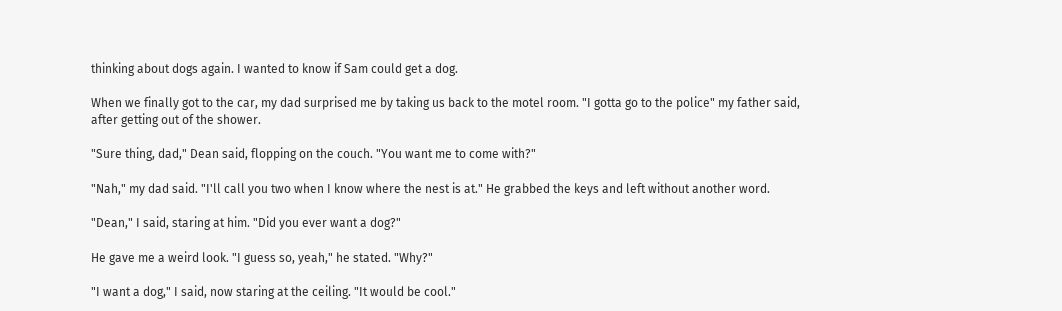thinking about dogs again. I wanted to know if Sam could get a dog.

When we finally got to the car, my dad surprised me by taking us back to the motel room. "I gotta go to the police" my father said, after getting out of the shower.

"Sure thing, dad," Dean said, flopping on the couch. "You want me to come with?"

"Nah," my dad said. "I'll call you two when I know where the nest is at." He grabbed the keys and left without another word.

"Dean," I said, staring at him. "Did you ever want a dog?"

He gave me a weird look. "I guess so, yeah," he stated. "Why?"

"I want a dog," I said, now staring at the ceiling. "It would be cool."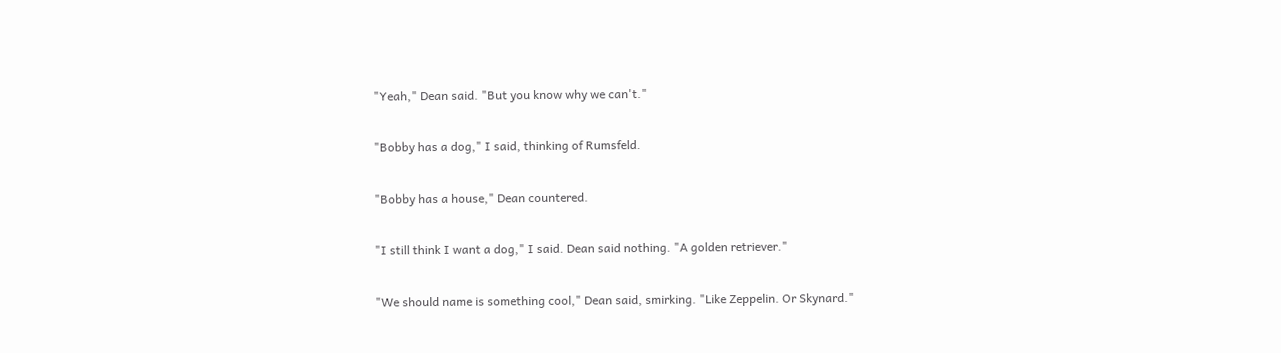"Yeah," Dean said. "But you know why we can't."

"Bobby has a dog," I said, thinking of Rumsfeld.

"Bobby has a house," Dean countered.

"I still think I want a dog," I said. Dean said nothing. "A golden retriever."

"We should name is something cool," Dean said, smirking. "Like Zeppelin. Or Skynard."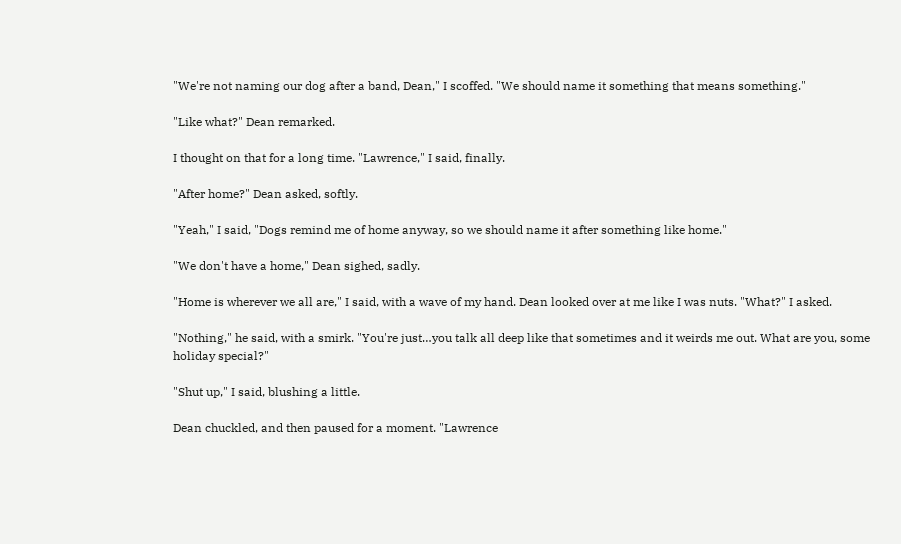"We're not naming our dog after a band, Dean," I scoffed. "We should name it something that means something."

"Like what?" Dean remarked.

I thought on that for a long time. "Lawrence," I said, finally.

"After home?" Dean asked, softly.

"Yeah," I said, "Dogs remind me of home anyway, so we should name it after something like home."

"We don't have a home," Dean sighed, sadly.

"Home is wherever we all are," I said, with a wave of my hand. Dean looked over at me like I was nuts. "What?" I asked.

"Nothing," he said, with a smirk. "You're just…you talk all deep like that sometimes and it weirds me out. What are you, some holiday special?"

"Shut up," I said, blushing a little.

Dean chuckled, and then paused for a moment. "Lawrence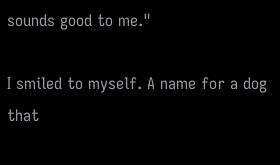sounds good to me."

I smiled to myself. A name for a dog that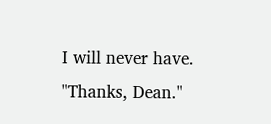I will never have. "Thanks, Dean."